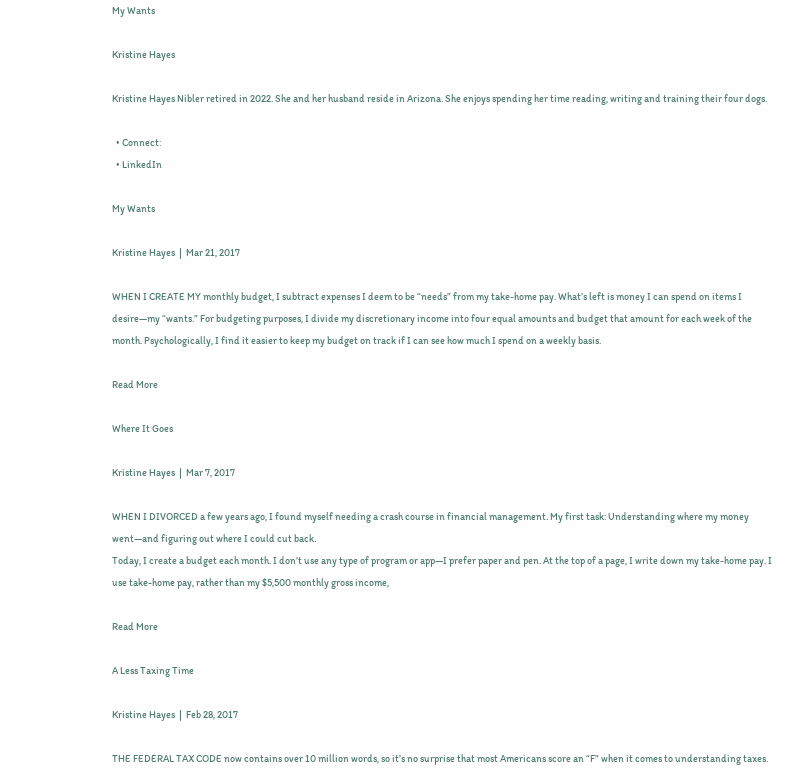My Wants

Kristine Hayes

Kristine Hayes Nibler retired in 2022. She and her husband reside in Arizona. She enjoys spending her time reading, writing and training their four dogs.

  • Connect:
  • LinkedIn

My Wants

Kristine Hayes  |  Mar 21, 2017

WHEN I CREATE MY monthly budget, I subtract expenses I deem to be “needs” from my take-home pay. What’s left is money I can spend on items I desire—my “wants.” For budgeting purposes, I divide my discretionary income into four equal amounts and budget that amount for each week of the month. Psychologically, I find it easier to keep my budget on track if I can see how much I spend on a weekly basis.

Read More

Where It Goes

Kristine Hayes  |  Mar 7, 2017

WHEN I DIVORCED a few years ago, I found myself needing a crash course in financial management. My first task: Understanding where my money went—and figuring out where I could cut back.
Today, I create a budget each month. I don’t use any type of program or app—I prefer paper and pen. At the top of a page, I write down my take-home pay. I use take-home pay, rather than my $5,500 monthly gross income,

Read More

A Less Taxing Time

Kristine Hayes  |  Feb 28, 2017

THE FEDERAL TAX CODE now contains over 10 million words, so it’s no surprise that most Americans score an “F” when it comes to understanding taxes.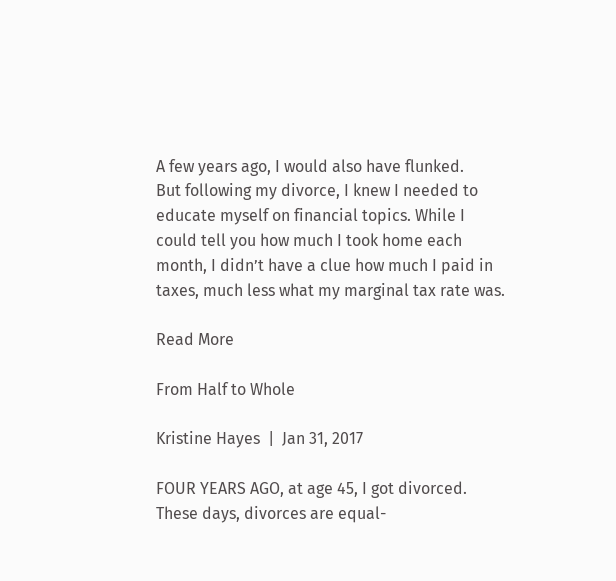A few years ago, I would also have flunked.
But following my divorce, I knew I needed to educate myself on financial topics. While I could tell you how much I took home each month, I didn’t have a clue how much I paid in taxes, much less what my marginal tax rate was.

Read More

From Half to Whole

Kristine Hayes  |  Jan 31, 2017

FOUR YEARS AGO, at age 45, I got divorced. These days, divorces are equal-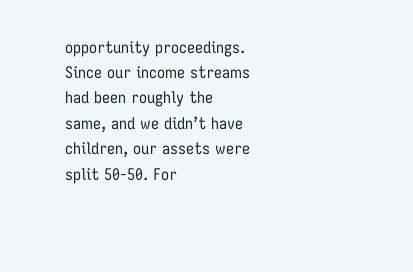opportunity proceedings. Since our income streams had been roughly the same, and we didn’t have children, our assets were split 50-50. For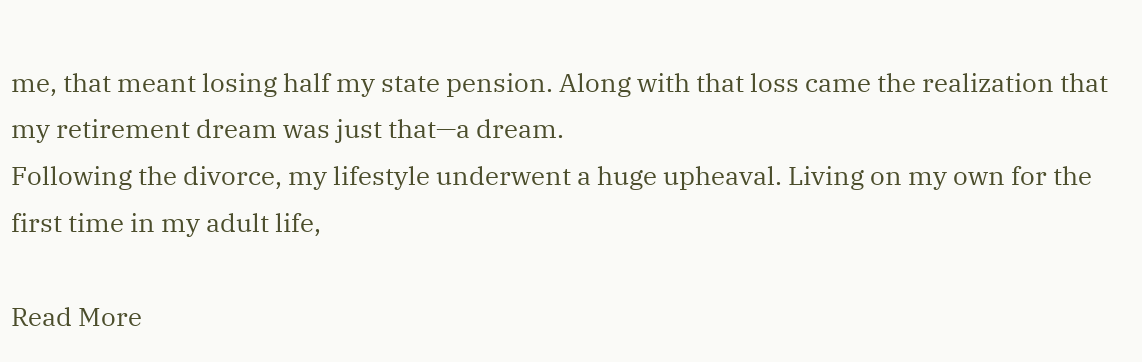me, that meant losing half my state pension. Along with that loss came the realization that my retirement dream was just that—a dream.
Following the divorce, my lifestyle underwent a huge upheaval. Living on my own for the first time in my adult life,

Read More